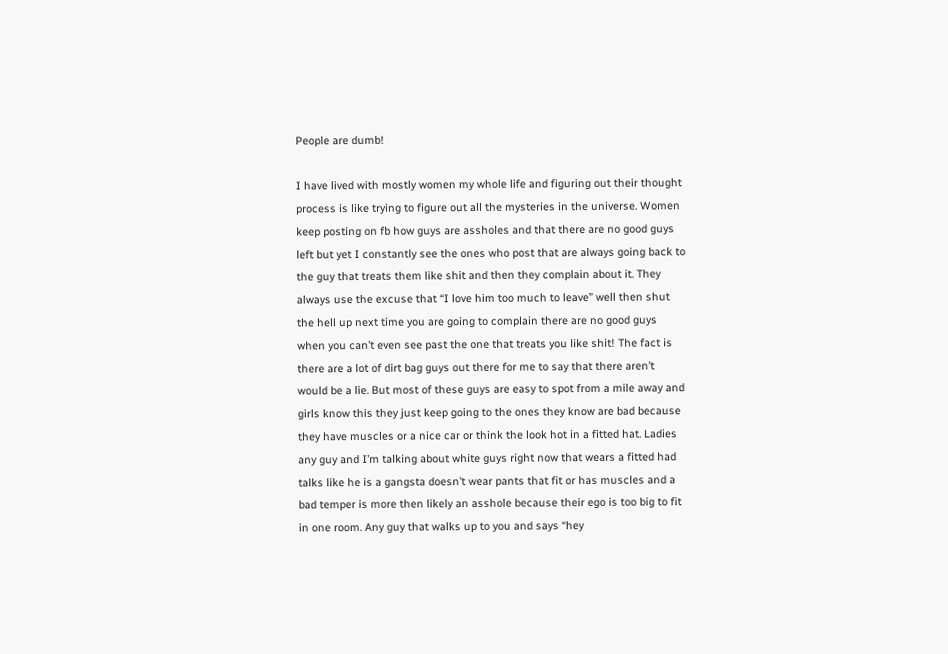People are dumb!

I have lived with mostly women my whole life and figuring out their thought process is like trying to figure out all the mysteries in the universe. Women keep posting on fb how guys are assholes and that there are no good guys left but yet I constantly see the ones who post that are always going back to the guy that treats them like shit and then they complain about it. They always use the excuse that “I love him too much to leave” well then shut the hell up next time you are going to complain there are no good guys when you can’t even see past the one that treats you like shit! The fact is there are a lot of dirt bag guys out there for me to say that there aren’t would be a lie. But most of these guys are easy to spot from a mile away and girls know this they just keep going to the ones they know are bad because they have muscles or a nice car or think the look hot in a fitted hat. Ladies any guy and I’m talking about white guys right now that wears a fitted had talks like he is a gangsta doesn’t wear pants that fit or has muscles and a bad temper is more then likely an asshole because their ego is too big to fit in one room. Any guy that walks up to you and says “hey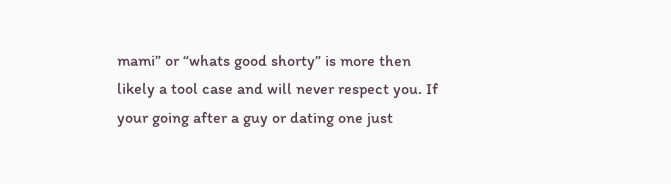mami” or “whats good shorty” is more then likely a tool case and will never respect you. If your going after a guy or dating one just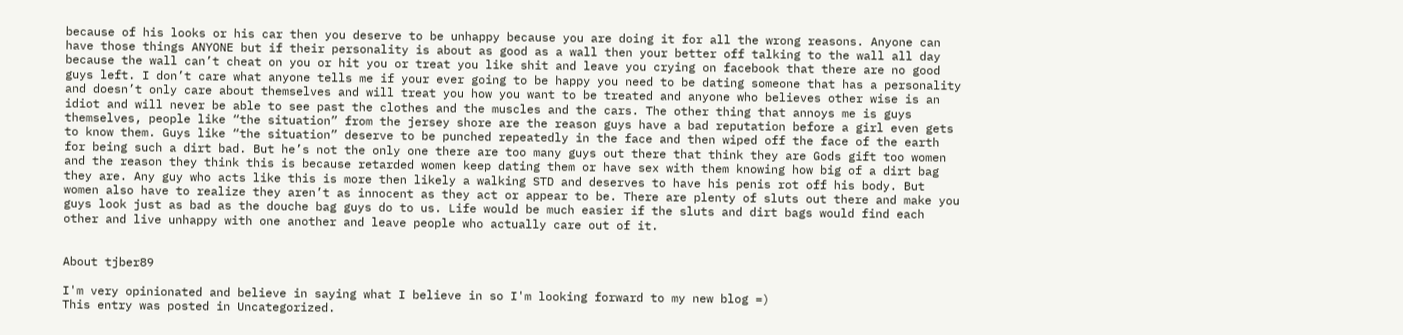because of his looks or his car then you deserve to be unhappy because you are doing it for all the wrong reasons. Anyone can have those things ANYONE but if their personality is about as good as a wall then your better off talking to the wall all day because the wall can’t cheat on you or hit you or treat you like shit and leave you crying on facebook that there are no good guys left. I don’t care what anyone tells me if your ever going to be happy you need to be dating someone that has a personality and doesn’t only care about themselves and will treat you how you want to be treated and anyone who believes other wise is an idiot and will never be able to see past the clothes and the muscles and the cars. The other thing that annoys me is guys themselves, people like “the situation” from the jersey shore are the reason guys have a bad reputation before a girl even gets to know them. Guys like “the situation” deserve to be punched repeatedly in the face and then wiped off the face of the earth for being such a dirt bad. But he’s not the only one there are too many guys out there that think they are Gods gift too women and the reason they think this is because retarded women keep dating them or have sex with them knowing how big of a dirt bag they are. Any guy who acts like this is more then likely a walking STD and deserves to have his penis rot off his body. But women also have to realize they aren’t as innocent as they act or appear to be. There are plenty of sluts out there and make you guys look just as bad as the douche bag guys do to us. Life would be much easier if the sluts and dirt bags would find each other and live unhappy with one another and leave people who actually care out of it.


About tjber89

I'm very opinionated and believe in saying what I believe in so I'm looking forward to my new blog =)
This entry was posted in Uncategorized.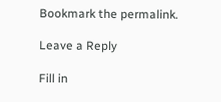Bookmark the permalink.

Leave a Reply

Fill in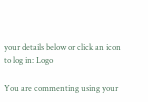your details below or click an icon to log in: Logo

You are commenting using your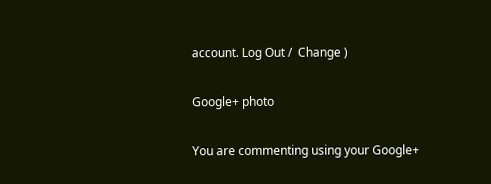account. Log Out /  Change )

Google+ photo

You are commenting using your Google+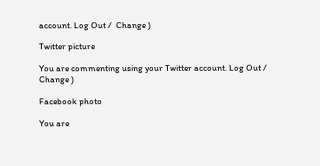account. Log Out /  Change )

Twitter picture

You are commenting using your Twitter account. Log Out /  Change )

Facebook photo

You are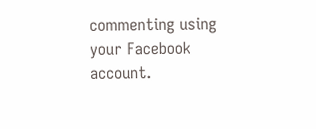commenting using your Facebook account.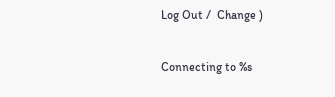Log Out /  Change )


Connecting to %s